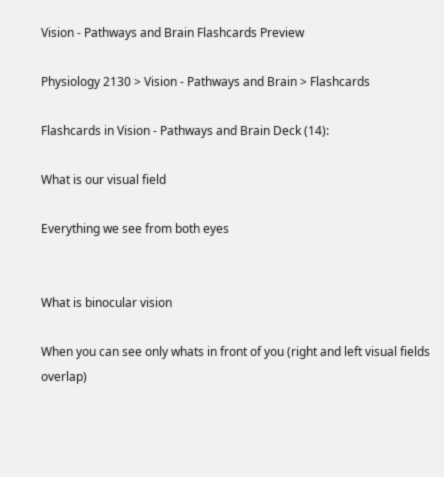Vision - Pathways and Brain Flashcards Preview

Physiology 2130 > Vision - Pathways and Brain > Flashcards

Flashcards in Vision - Pathways and Brain Deck (14):

What is our visual field

Everything we see from both eyes


What is binocular vision

When you can see only whats in front of you (right and left visual fields overlap)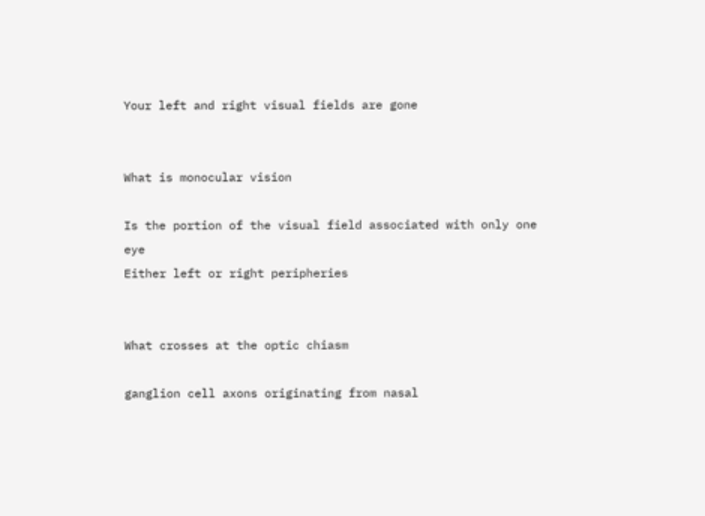Your left and right visual fields are gone


What is monocular vision

Is the portion of the visual field associated with only one eye
Either left or right peripheries


What crosses at the optic chiasm

ganglion cell axons originating from nasal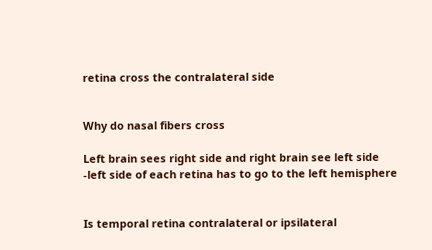retina cross the contralateral side


Why do nasal fibers cross

Left brain sees right side and right brain see left side
-left side of each retina has to go to the left hemisphere


Is temporal retina contralateral or ipsilateral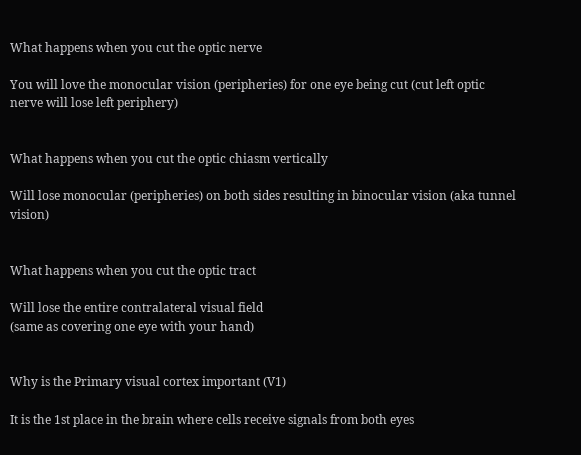What happens when you cut the optic nerve

You will love the monocular vision (peripheries) for one eye being cut (cut left optic nerve will lose left periphery)


What happens when you cut the optic chiasm vertically

Will lose monocular (peripheries) on both sides resulting in binocular vision (aka tunnel vision)


What happens when you cut the optic tract

Will lose the entire contralateral visual field
(same as covering one eye with your hand)


Why is the Primary visual cortex important (V1)

It is the 1st place in the brain where cells receive signals from both eyes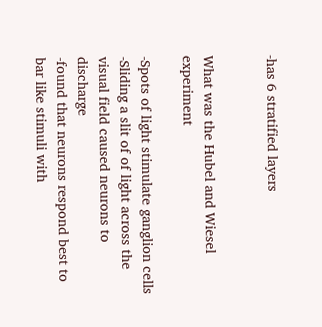-has 6 stratified layers


What was the Hubel and Wiesel experiment

-Spots of light stimulate ganglion cells
-Sliding a slit of of light across the visual field caused neurons to discharge
-found that neurons respond best to bar like stimuli with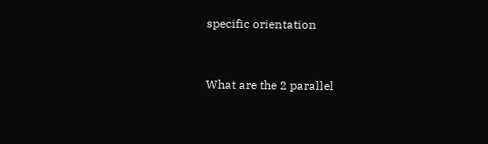specific orientation


What are the 2 parallel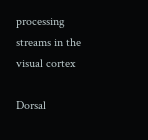processing streams in the visual cortex

Dorsal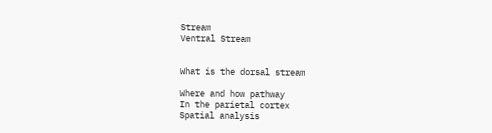Stream
Ventral Stream


What is the dorsal stream

Where and how pathway
In the parietal cortex
Spatial analysis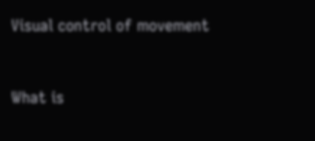Visual control of movement


What is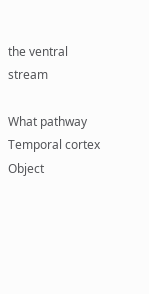the ventral stream

What pathway
Temporal cortex
Object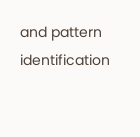and pattern identification